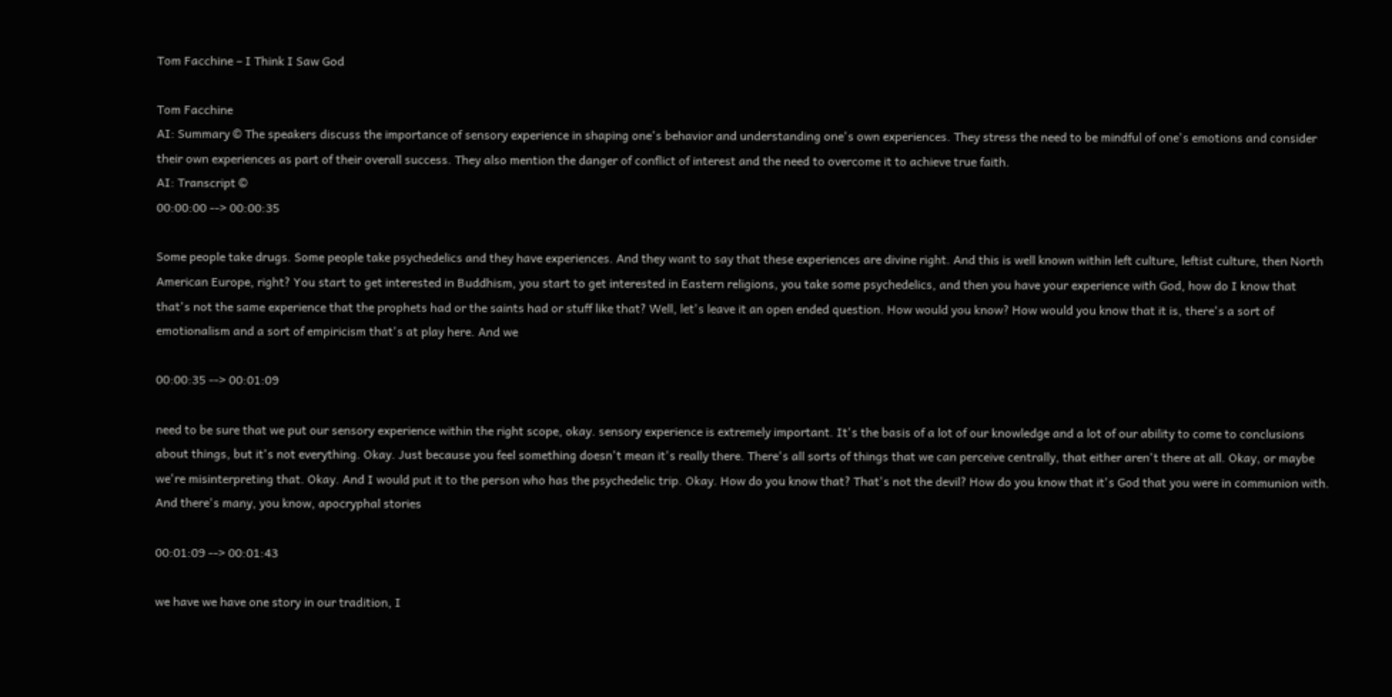Tom Facchine – I Think I Saw God

Tom Facchine
AI: Summary © The speakers discuss the importance of sensory experience in shaping one's behavior and understanding one's own experiences. They stress the need to be mindful of one's emotions and consider their own experiences as part of their overall success. They also mention the danger of conflict of interest and the need to overcome it to achieve true faith.
AI: Transcript ©
00:00:00 --> 00:00:35

Some people take drugs. Some people take psychedelics and they have experiences. And they want to say that these experiences are divine right. And this is well known within left culture, leftist culture, then North American Europe, right? You start to get interested in Buddhism, you start to get interested in Eastern religions, you take some psychedelics, and then you have your experience with God, how do I know that that's not the same experience that the prophets had or the saints had or stuff like that? Well, let's leave it an open ended question. How would you know? How would you know that it is, there's a sort of emotionalism and a sort of empiricism that's at play here. And we

00:00:35 --> 00:01:09

need to be sure that we put our sensory experience within the right scope, okay. sensory experience is extremely important. It's the basis of a lot of our knowledge and a lot of our ability to come to conclusions about things, but it's not everything. Okay. Just because you feel something doesn't mean it's really there. There's all sorts of things that we can perceive centrally, that either aren't there at all. Okay, or maybe we're misinterpreting that. Okay. And I would put it to the person who has the psychedelic trip. Okay. How do you know that? That's not the devil? How do you know that it's God that you were in communion with. And there's many, you know, apocryphal stories

00:01:09 --> 00:01:43

we have we have one story in our tradition, I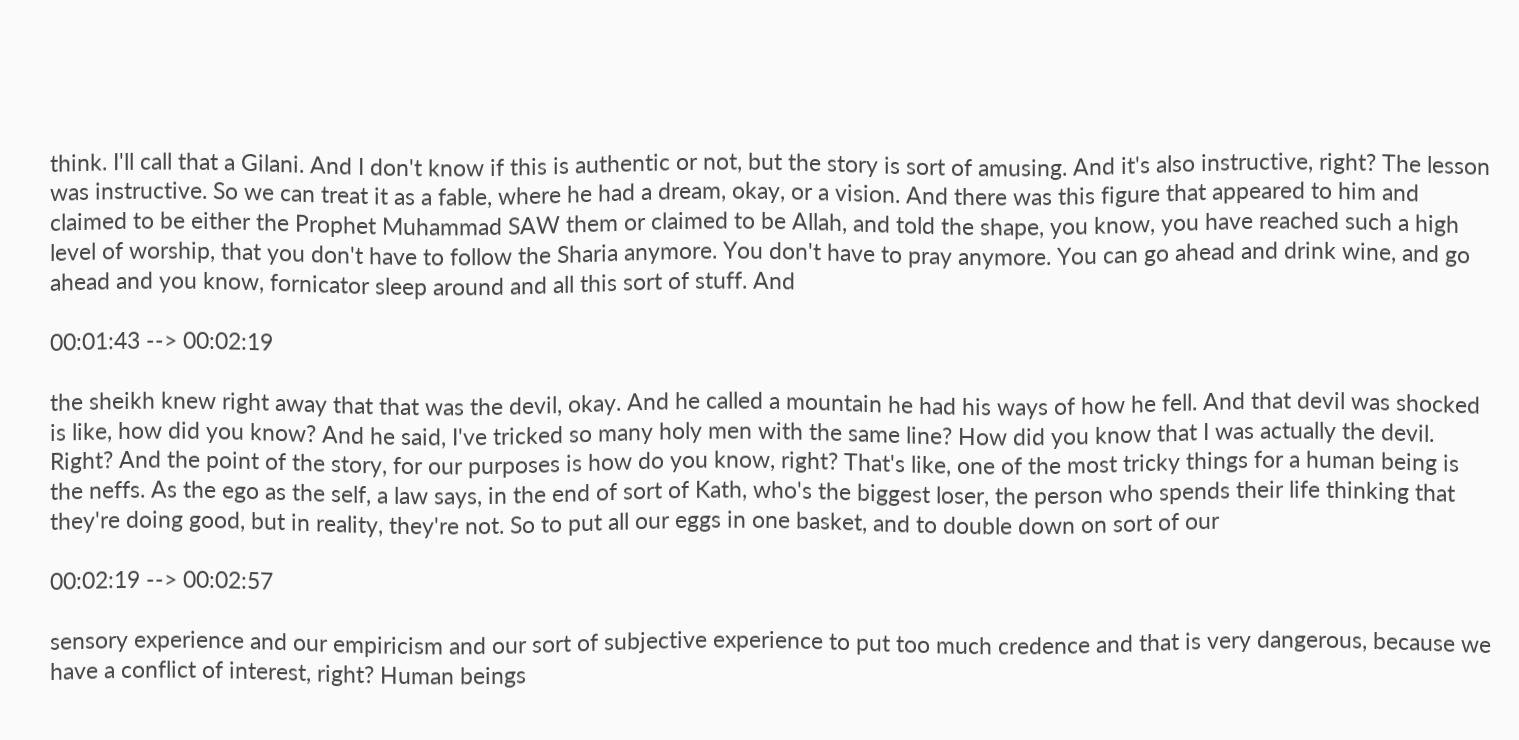think. I'll call that a Gilani. And I don't know if this is authentic or not, but the story is sort of amusing. And it's also instructive, right? The lesson was instructive. So we can treat it as a fable, where he had a dream, okay, or a vision. And there was this figure that appeared to him and claimed to be either the Prophet Muhammad SAW them or claimed to be Allah, and told the shape, you know, you have reached such a high level of worship, that you don't have to follow the Sharia anymore. You don't have to pray anymore. You can go ahead and drink wine, and go ahead and you know, fornicator sleep around and all this sort of stuff. And

00:01:43 --> 00:02:19

the sheikh knew right away that that was the devil, okay. And he called a mountain he had his ways of how he fell. And that devil was shocked is like, how did you know? And he said, I've tricked so many holy men with the same line? How did you know that I was actually the devil. Right? And the point of the story, for our purposes is how do you know, right? That's like, one of the most tricky things for a human being is the neffs. As the ego as the self, a law says, in the end of sort of Kath, who's the biggest loser, the person who spends their life thinking that they're doing good, but in reality, they're not. So to put all our eggs in one basket, and to double down on sort of our

00:02:19 --> 00:02:57

sensory experience and our empiricism and our sort of subjective experience to put too much credence and that is very dangerous, because we have a conflict of interest, right? Human beings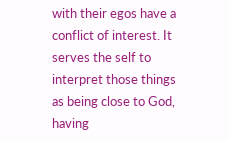with their egos have a conflict of interest. It serves the self to interpret those things as being close to God, having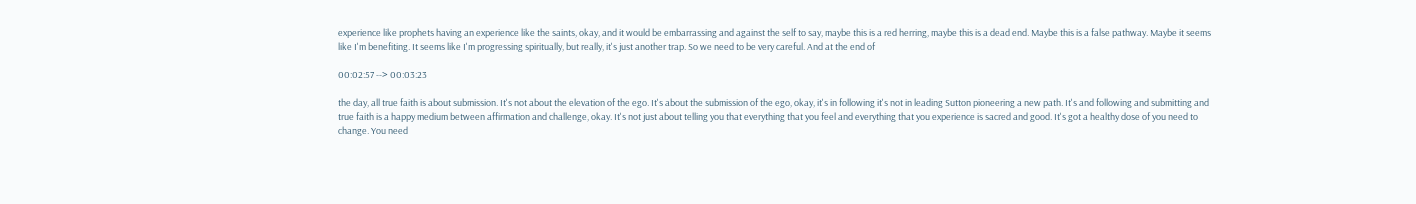experience like prophets having an experience like the saints, okay, and it would be embarrassing and against the self to say, maybe this is a red herring, maybe this is a dead end. Maybe this is a false pathway. Maybe it seems like I'm benefiting. It seems like I'm progressing spiritually, but really, it's just another trap. So we need to be very careful. And at the end of

00:02:57 --> 00:03:23

the day, all true faith is about submission. It's not about the elevation of the ego. It's about the submission of the ego, okay, it's in following it's not in leading Sutton pioneering a new path. It's and following and submitting and true faith is a happy medium between affirmation and challenge, okay. It's not just about telling you that everything that you feel and everything that you experience is sacred and good. It's got a healthy dose of you need to change. You need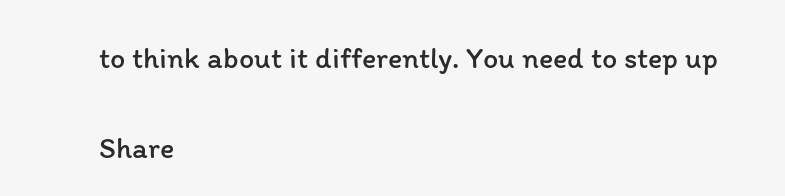to think about it differently. You need to step up

Share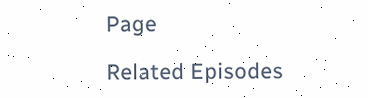Page

Related Episodes